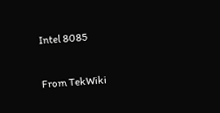Intel 8085

From TekWiki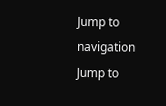Jump to navigation Jump to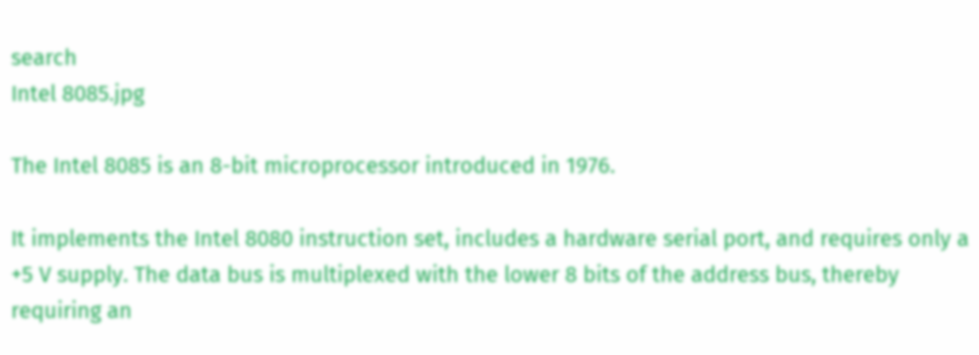search
Intel 8085.jpg

The Intel 8085 is an 8-bit microprocessor introduced in 1976.

It implements the Intel 8080 instruction set, includes a hardware serial port, and requires only a +5 V supply. The data bus is multiplexed with the lower 8 bits of the address bus, thereby requiring an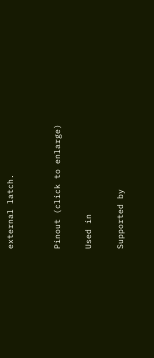external latch.


Pinout (click to enlarge)

Used in

Supported by